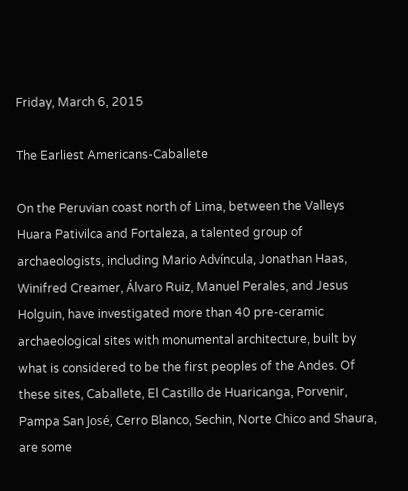Friday, March 6, 2015

The Earliest Americans-Caballete

On the Peruvian coast north of Lima, between the Valleys Huara Pativilca and Fortaleza, a talented group of archaeologists, including Mario Advíncula, Jonathan Haas, Winifred Creamer, Álvaro Ruiz, Manuel Perales, and Jesus Holguin, have investigated more than 40 pre-ceramic archaeological sites with monumental architecture, built by what is considered to be the first peoples of the Andes. Of these sites, Caballete, El Castillo de Huaricanga, Porvenir, Pampa San José, Cerro Blanco, Sechin, Norte Chico and Shaura, are some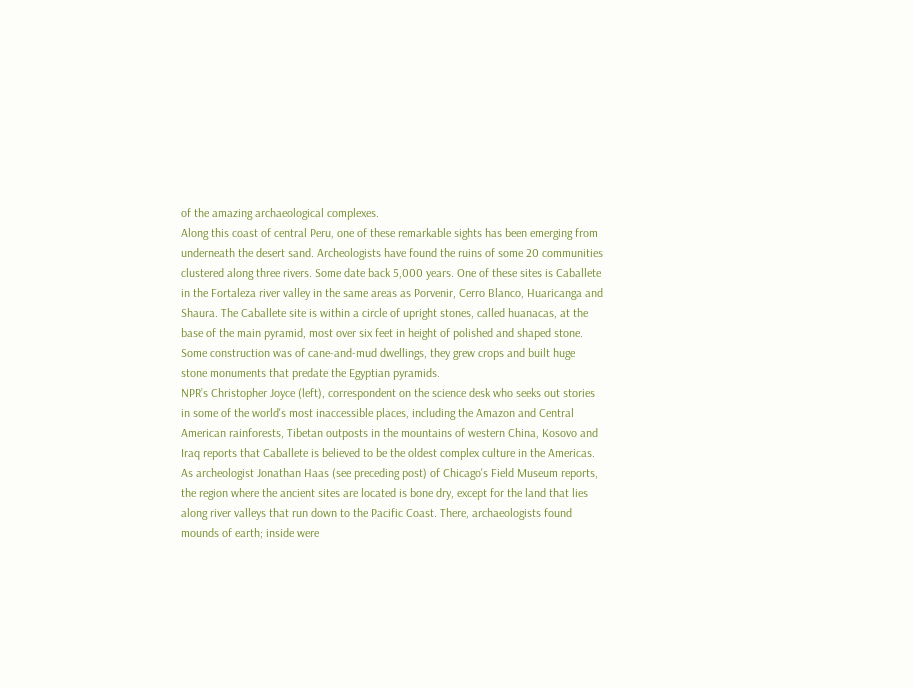of the amazing archaeological complexes.
Along this coast of central Peru, one of these remarkable sights has been emerging from underneath the desert sand. Archeologists have found the ruins of some 20 communities clustered along three rivers. Some date back 5,000 years. One of these sites is Caballete in the Fortaleza river valley in the same areas as Porvenir, Cerro Blanco, Huaricanga and Shaura. The Caballete site is within a circle of upright stones, called huanacas, at the base of the main pyramid, most over six feet in height of polished and shaped stone. Some construction was of cane-and-mud dwellings, they grew crops and built huge stone monuments that predate the Egyptian pyramids.
NPR’s Christopher Joyce (left), correspondent on the science desk who seeks out stories in some of the world's most inaccessible places, including the Amazon and Central American rainforests, Tibetan outposts in the mountains of western China, Kosovo and Iraq reports that Caballete is believed to be the oldest complex culture in the Americas. As archeologist Jonathan Haas (see preceding post) of Chicago's Field Museum reports, the region where the ancient sites are located is bone dry, except for the land that lies along river valleys that run down to the Pacific Coast. There, archaeologists found mounds of earth; inside were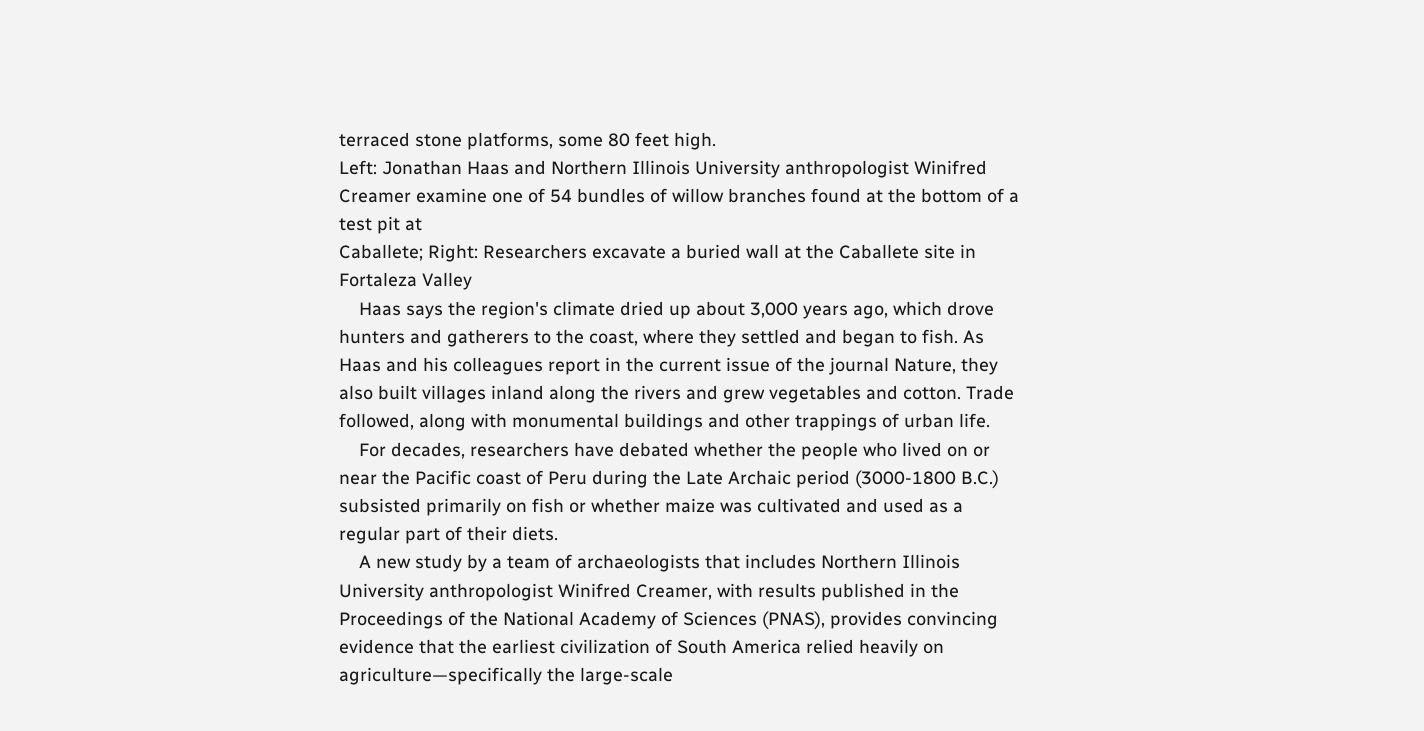terraced stone platforms, some 80 feet high.
Left: Jonathan Haas and Northern Illinois University anthropologist Winifred Creamer examine one of 54 bundles of willow branches found at the bottom of a test pit at
Caballete; Right: Researchers excavate a buried wall at the Caballete site in Fortaleza Valley
    Haas says the region's climate dried up about 3,000 years ago, which drove hunters and gatherers to the coast, where they settled and began to fish. As Haas and his colleagues report in the current issue of the journal Nature, they also built villages inland along the rivers and grew vegetables and cotton. Trade followed, along with monumental buildings and other trappings of urban life.
    For decades, researchers have debated whether the people who lived on or near the Pacific coast of Peru during the Late Archaic period (3000-1800 B.C.) subsisted primarily on fish or whether maize was cultivated and used as a regular part of their diets.
    A new study by a team of archaeologists that includes Northern Illinois University anthropologist Winifred Creamer, with results published in the Proceedings of the National Academy of Sciences (PNAS), provides convincing evidence that the earliest civilization of South America relied heavily on agriculture—specifically the large-scale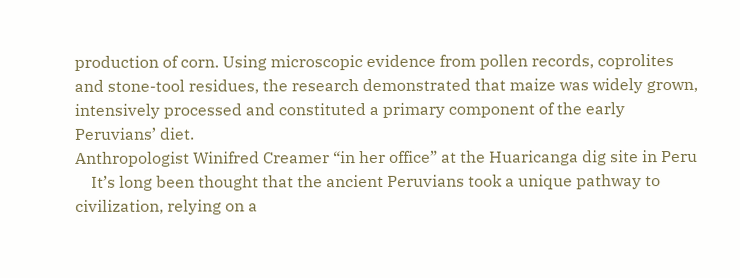production of corn. Using microscopic evidence from pollen records, coprolites and stone-tool residues, the research demonstrated that maize was widely grown, intensively processed and constituted a primary component of the early Peruvians’ diet.
Anthropologist Winifred Creamer “in her office” at the Huaricanga dig site in Peru
    It’s long been thought that the ancient Peruvians took a unique pathway to civilization, relying on a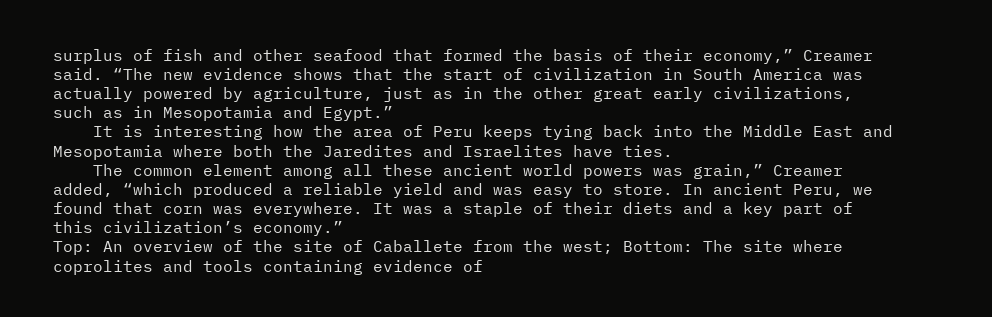surplus of fish and other seafood that formed the basis of their economy,” Creamer said. “The new evidence shows that the start of civilization in South America was actually powered by agriculture, just as in the other great early civilizations, such as in Mesopotamia and Egypt.”
    It is interesting how the area of Peru keeps tying back into the Middle East and Mesopotamia where both the Jaredites and Israelites have ties.
    The common element among all these ancient world powers was grain,” Creamer added, “which produced a reliable yield and was easy to store. In ancient Peru, we found that corn was everywhere. It was a staple of their diets and a key part of this civilization’s economy.”
Top: An overview of the site of Caballete from the west; Bottom: The site where coprolites and tools containing evidence of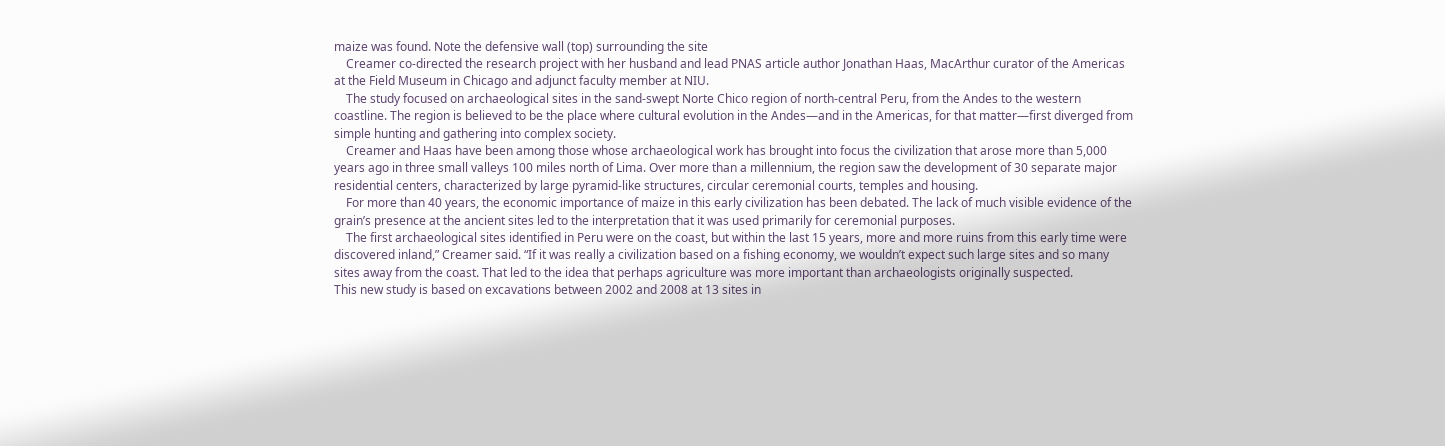maize was found. Note the defensive wall (top) surrounding the site
    Creamer co-directed the research project with her husband and lead PNAS article author Jonathan Haas, MacArthur curator of the Americas at the Field Museum in Chicago and adjunct faculty member at NIU.
    The study focused on archaeological sites in the sand-swept Norte Chico region of north-central Peru, from the Andes to the western coastline. The region is believed to be the place where cultural evolution in the Andes—and in the Americas, for that matter—first diverged from simple hunting and gathering into complex society.
    Creamer and Haas have been among those whose archaeological work has brought into focus the civilization that arose more than 5,000 years ago in three small valleys 100 miles north of Lima. Over more than a millennium, the region saw the development of 30 separate major residential centers, characterized by large pyramid-like structures, circular ceremonial courts, temples and housing.
    For more than 40 years, the economic importance of maize in this early civilization has been debated. The lack of much visible evidence of the grain’s presence at the ancient sites led to the interpretation that it was used primarily for ceremonial purposes.
    The first archaeological sites identified in Peru were on the coast, but within the last 15 years, more and more ruins from this early time were discovered inland,” Creamer said. “If it was really a civilization based on a fishing economy, we wouldn’t expect such large sites and so many sites away from the coast. That led to the idea that perhaps agriculture was more important than archaeologists originally suspected.
This new study is based on excavations between 2002 and 2008 at 13 sites in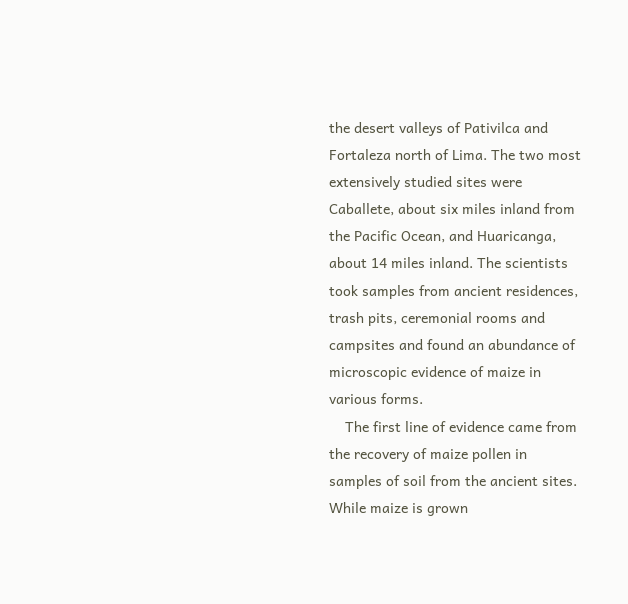the desert valleys of Pativilca and Fortaleza north of Lima. The two most extensively studied sites were Caballete, about six miles inland from the Pacific Ocean, and Huaricanga, about 14 miles inland. The scientists took samples from ancient residences, trash pits, ceremonial rooms and campsites and found an abundance of microscopic evidence of maize in various forms.
    The first line of evidence came from the recovery of maize pollen in samples of soil from the ancient sites. While maize is grown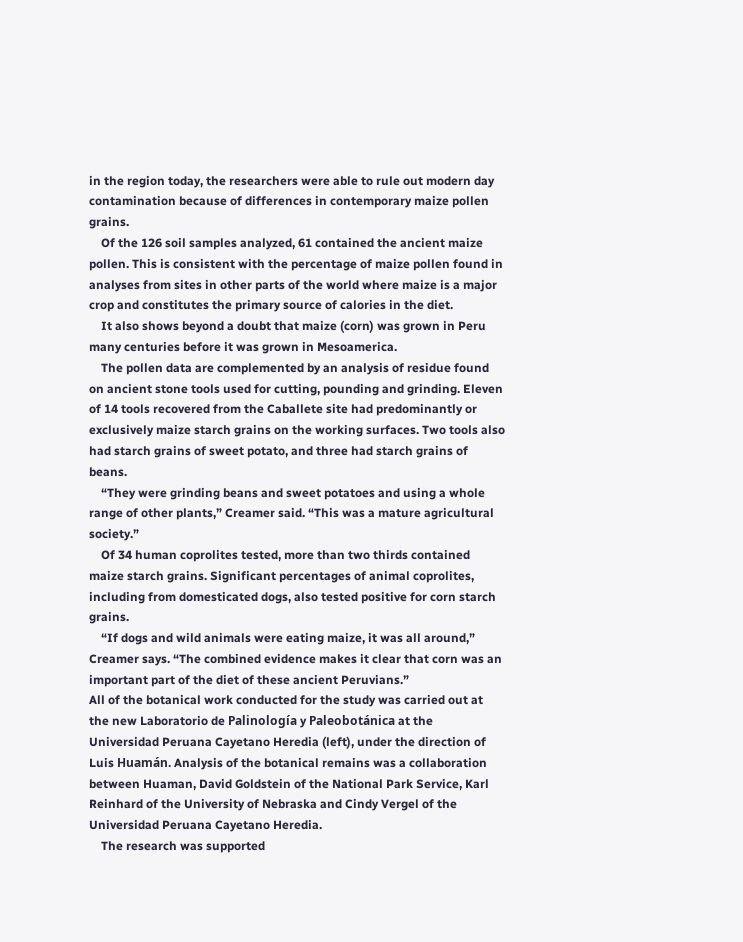in the region today, the researchers were able to rule out modern day contamination because of differences in contemporary maize pollen grains.
    Of the 126 soil samples analyzed, 61 contained the ancient maize pollen. This is consistent with the percentage of maize pollen found in analyses from sites in other parts of the world where maize is a major crop and constitutes the primary source of calories in the diet.
    It also shows beyond a doubt that maize (corn) was grown in Peru many centuries before it was grown in Mesoamerica.
    The pollen data are complemented by an analysis of residue found on ancient stone tools used for cutting, pounding and grinding. Eleven of 14 tools recovered from the Caballete site had predominantly or exclusively maize starch grains on the working surfaces. Two tools also had starch grains of sweet potato, and three had starch grains of beans.
    “They were grinding beans and sweet potatoes and using a whole range of other plants,” Creamer said. “This was a mature agricultural society.”
    Of 34 human coprolites tested, more than two thirds contained maize starch grains. Significant percentages of animal coprolites, including from domesticated dogs, also tested positive for corn starch grains.
    “If dogs and wild animals were eating maize, it was all around,” Creamer says. “The combined evidence makes it clear that corn was an important part of the diet of these ancient Peruvians.”
All of the botanical work conducted for the study was carried out at the new Laboratorio de Palinología y Paleobotánica at the Universidad Peruana Cayetano Heredia (left), under the direction of Luis Huamán. Analysis of the botanical remains was a collaboration between Huaman, David Goldstein of the National Park Service, Karl Reinhard of the University of Nebraska and Cindy Vergel of the Universidad Peruana Cayetano Heredia.
    The research was supported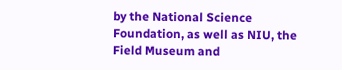by the National Science Foundation, as well as NIU, the Field Museum and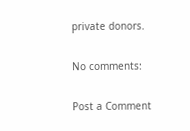private donors.

No comments:

Post a Comment